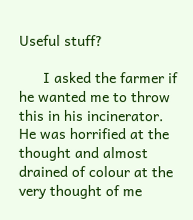Useful stuff?

      I asked the farmer if he wanted me to throw this in his incinerator. He was horrified at the thought and almost drained of colour at the very thought of me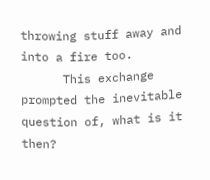throwing stuff away and into a fire too.
      This exchange prompted the inevitable question of, what is it then?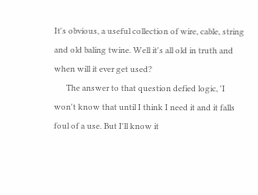It's obvious, a useful collection of wire, cable, string and old baling twine. Well it's all old in truth and when will it ever get used?
      The answer to that question defied logic, 'I won't know that until I think I need it and it falls foul of a use. But I'll know it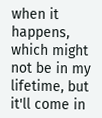when it happens, which might not be in my lifetime, but it'll come in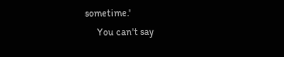sometime.'
      You can't say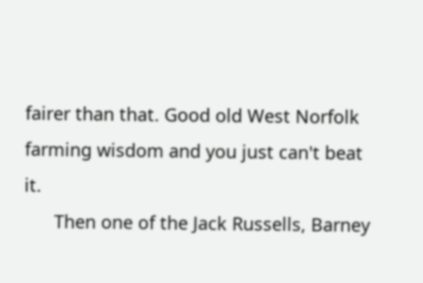fairer than that. Good old West Norfolk farming wisdom and you just can't beat it.
      Then one of the Jack Russells, Barney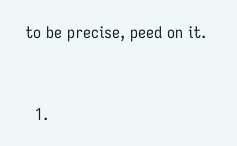to be precise, peed on it.


  1.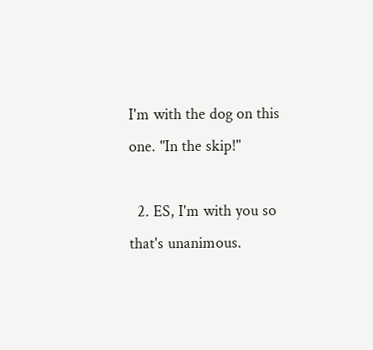I'm with the dog on this one. "In the skip!"

  2. ES, I'm with you so that's unanimous.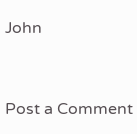John


Post a Comment